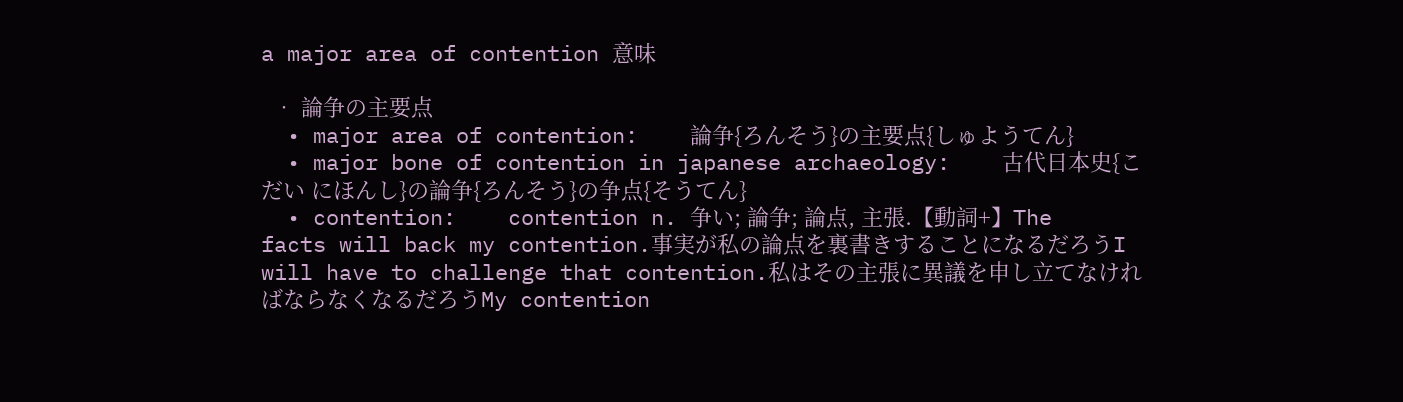a major area of contention 意味

  • 論争の主要点
  • major area of contention:    論争{ろんそう}の主要点{しゅようてん}
  • major bone of contention in japanese archaeology:    古代日本史{こだい にほんし}の論争{ろんそう}の争点{そうてん}
  • contention:    contention n. 争い; 論争; 論点, 主張.【動詞+】The facts will back my contention.事実が私の論点を裏書きすることになるだろうI will have to challenge that contention.私はその主張に異議を申し立てなければならなくなるだろうMy contention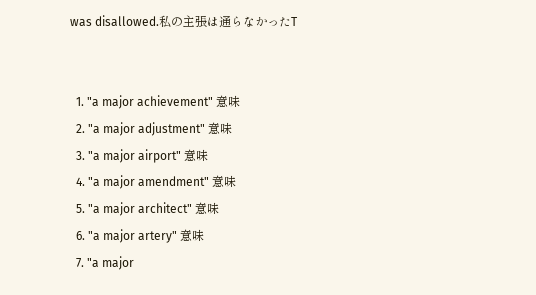was disallowed.私の主張は通らなかったT


  1. "a major achievement" 意味
  2. "a major adjustment" 意味
  3. "a major airport" 意味
  4. "a major amendment" 意味
  5. "a major architect" 意味
  6. "a major artery" 意味
  7. "a major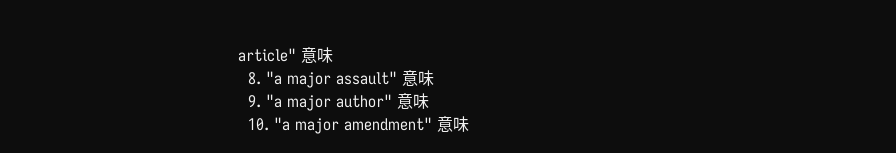article" 意味
  8. "a major assault" 意味
  9. "a major author" 意味
  10. "a major amendment" 意味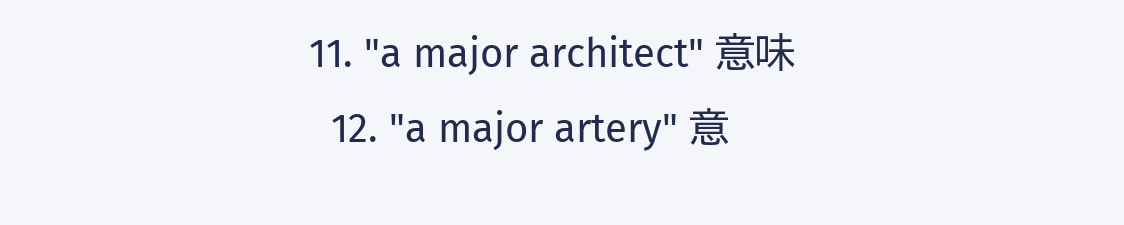11. "a major architect" 意味
  12. "a major artery" 意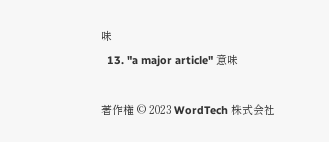味
  13. "a major article" 意味

著作権 © 2023 WordTech 株式会社